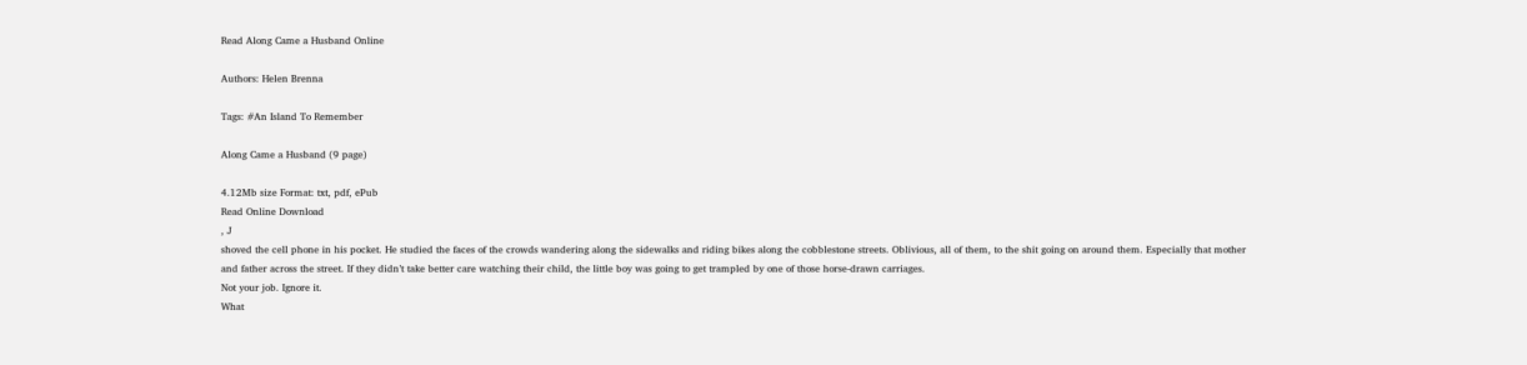Read Along Came a Husband Online

Authors: Helen Brenna

Tags: #An Island To Remember

Along Came a Husband (9 page)

4.12Mb size Format: txt, pdf, ePub
Read Online Download
, J
shoved the cell phone in his pocket. He studied the faces of the crowds wandering along the sidewalks and riding bikes along the cobblestone streets. Oblivious, all of them, to the shit going on around them. Especially that mother and father across the street. If they didn’t take better care watching their child, the little boy was going to get trampled by one of those horse-drawn carriages.
Not your job. Ignore it.
What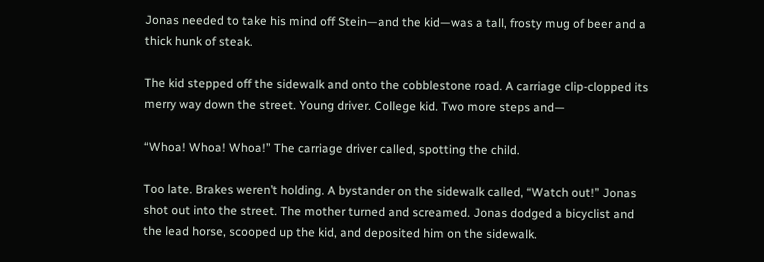Jonas needed to take his mind off Stein—and the kid—was a tall, frosty mug of beer and a thick hunk of steak.

The kid stepped off the sidewalk and onto the cobblestone road. A carriage clip-clopped its merry way down the street. Young driver. College kid. Two more steps and—

“Whoa! Whoa! Whoa!” The carriage driver called, spotting the child.

Too late. Brakes weren’t holding. A bystander on the sidewalk called, “Watch out!” Jonas shot out into the street. The mother turned and screamed. Jonas dodged a bicyclist and the lead horse, scooped up the kid, and deposited him on the sidewalk.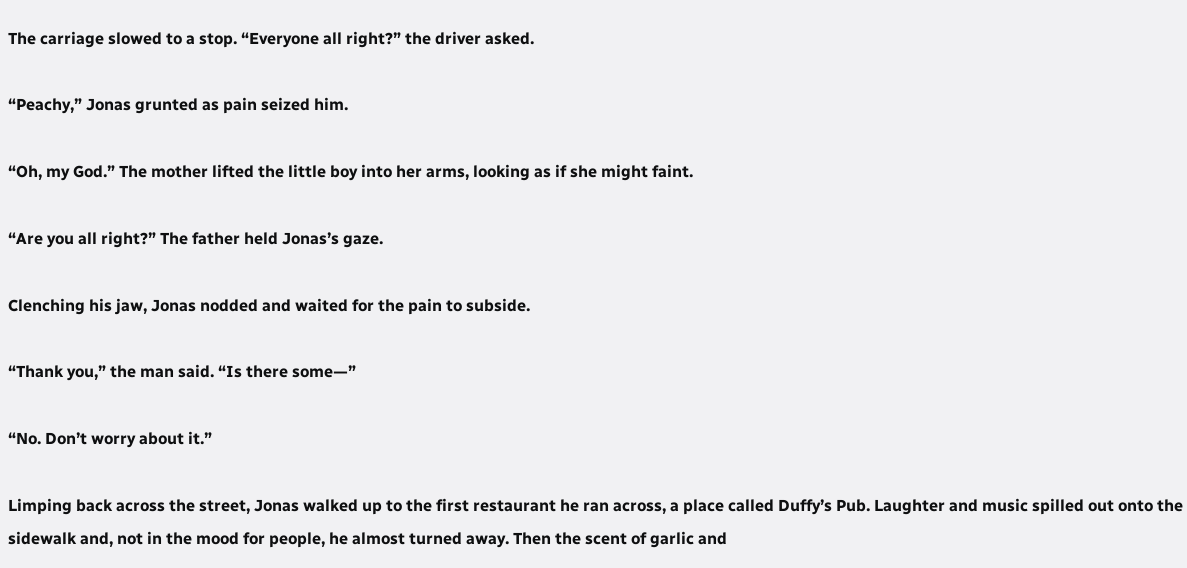The carriage slowed to a stop. “Everyone all right?” the driver asked.

“Peachy,” Jonas grunted as pain seized him.

“Oh, my God.” The mother lifted the little boy into her arms, looking as if she might faint.

“Are you all right?” The father held Jonas’s gaze.

Clenching his jaw, Jonas nodded and waited for the pain to subside.

“Thank you,” the man said. “Is there some—”

“No. Don’t worry about it.”

Limping back across the street, Jonas walked up to the first restaurant he ran across, a place called Duffy’s Pub. Laughter and music spilled out onto the sidewalk and, not in the mood for people, he almost turned away. Then the scent of garlic and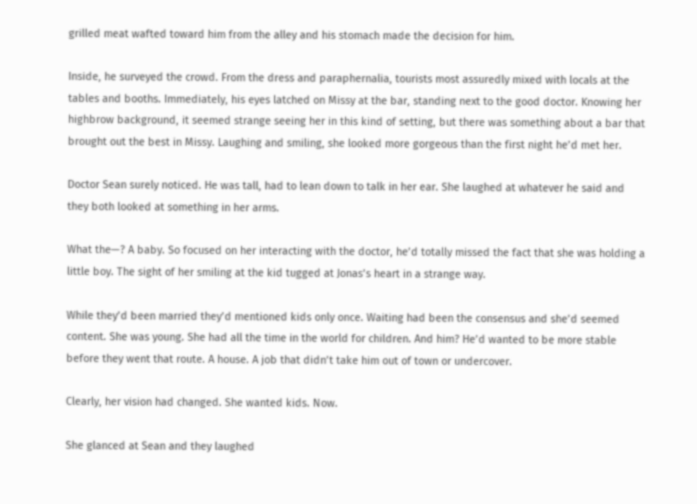grilled meat wafted toward him from the alley and his stomach made the decision for him.

Inside, he surveyed the crowd. From the dress and paraphernalia, tourists most assuredly mixed with locals at the tables and booths. Immediately, his eyes latched on Missy at the bar, standing next to the good doctor. Knowing her highbrow background, it seemed strange seeing her in this kind of setting, but there was something about a bar that brought out the best in Missy. Laughing and smiling, she looked more gorgeous than the first night he’d met her.

Doctor Sean surely noticed. He was tall, had to lean down to talk in her ear. She laughed at whatever he said and they both looked at something in her arms.

What the—? A baby. So focused on her interacting with the doctor, he’d totally missed the fact that she was holding a little boy. The sight of her smiling at the kid tugged at Jonas’s heart in a strange way.

While they’d been married they’d mentioned kids only once. Waiting had been the consensus and she’d seemed content. She was young. She had all the time in the world for children. And him? He’d wanted to be more stable before they went that route. A house. A job that didn’t take him out of town or undercover.

Clearly, her vision had changed. She wanted kids. Now.

She glanced at Sean and they laughed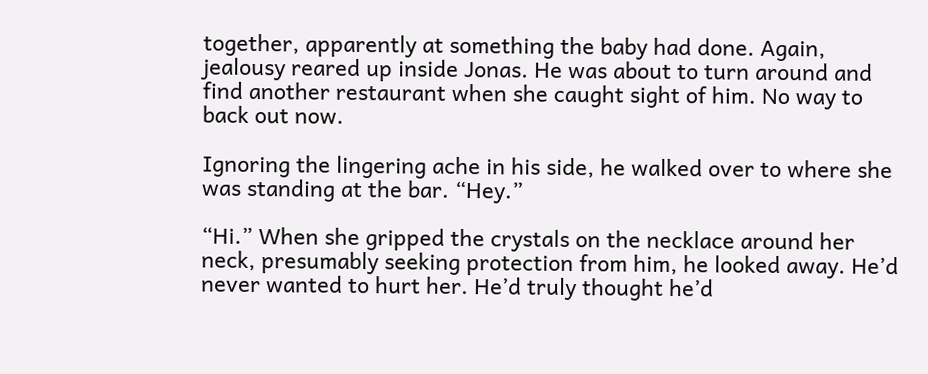together, apparently at something the baby had done. Again, jealousy reared up inside Jonas. He was about to turn around and find another restaurant when she caught sight of him. No way to back out now.

Ignoring the lingering ache in his side, he walked over to where she was standing at the bar. “Hey.”

“Hi.” When she gripped the crystals on the necklace around her neck, presumably seeking protection from him, he looked away. He’d never wanted to hurt her. He’d truly thought he’d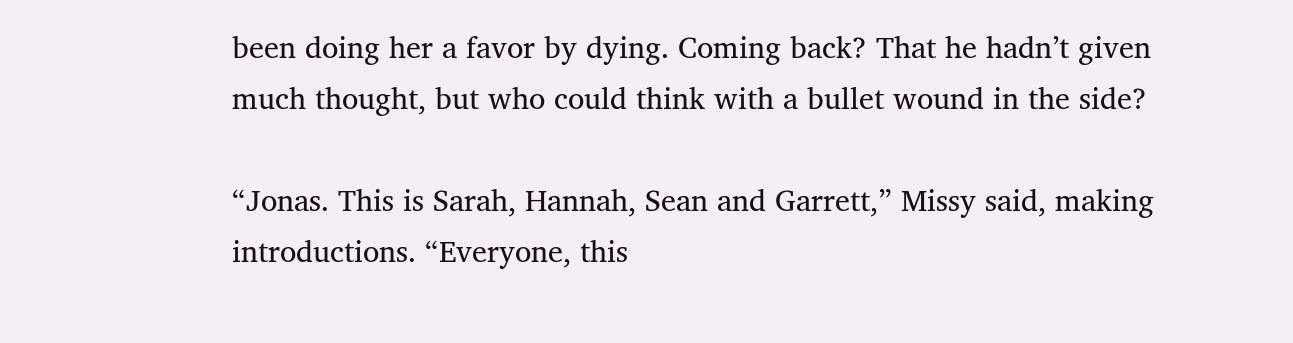been doing her a favor by dying. Coming back? That he hadn’t given much thought, but who could think with a bullet wound in the side?

“Jonas. This is Sarah, Hannah, Sean and Garrett,” Missy said, making introductions. “Everyone, this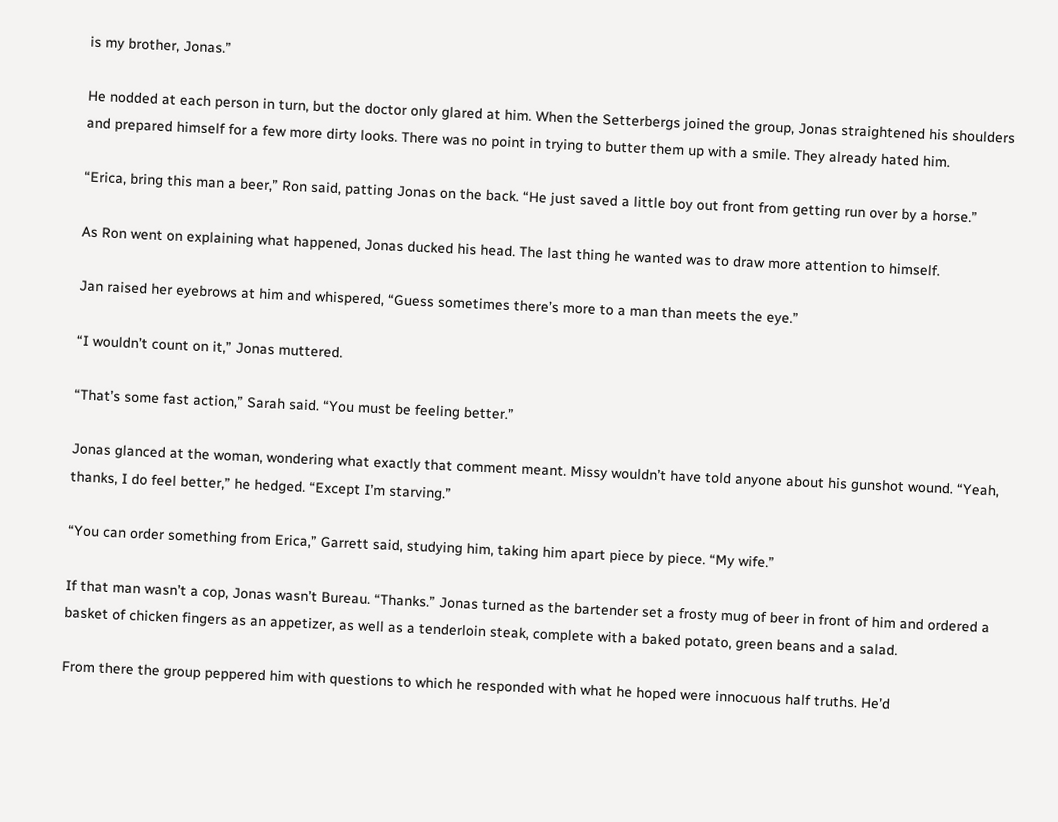is my brother, Jonas.”

He nodded at each person in turn, but the doctor only glared at him. When the Setterbergs joined the group, Jonas straightened his shoulders and prepared himself for a few more dirty looks. There was no point in trying to butter them up with a smile. They already hated him.

“Erica, bring this man a beer,” Ron said, patting Jonas on the back. “He just saved a little boy out front from getting run over by a horse.”

As Ron went on explaining what happened, Jonas ducked his head. The last thing he wanted was to draw more attention to himself.

Jan raised her eyebrows at him and whispered, “Guess sometimes there’s more to a man than meets the eye.”

“I wouldn’t count on it,” Jonas muttered.

“That’s some fast action,” Sarah said. “You must be feeling better.”

Jonas glanced at the woman, wondering what exactly that comment meant. Missy wouldn’t have told anyone about his gunshot wound. “Yeah, thanks, I do feel better,” he hedged. “Except I’m starving.”

“You can order something from Erica,” Garrett said, studying him, taking him apart piece by piece. “My wife.”

If that man wasn’t a cop, Jonas wasn’t Bureau. “Thanks.” Jonas turned as the bartender set a frosty mug of beer in front of him and ordered a basket of chicken fingers as an appetizer, as well as a tenderloin steak, complete with a baked potato, green beans and a salad.

From there the group peppered him with questions to which he responded with what he hoped were innocuous half truths. He’d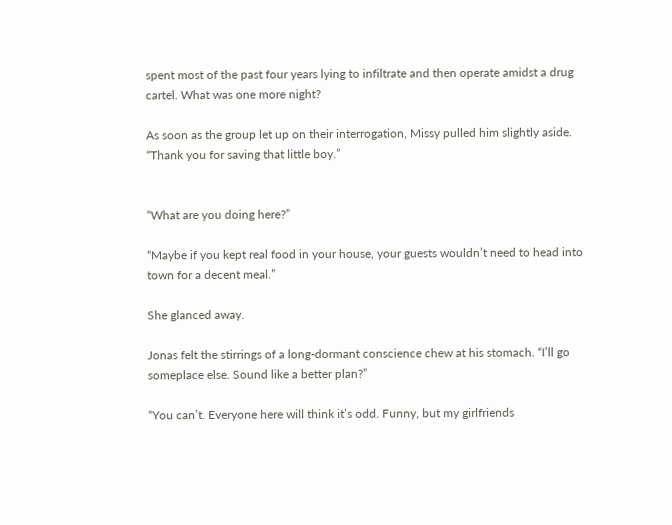spent most of the past four years lying to infiltrate and then operate amidst a drug cartel. What was one more night?

As soon as the group let up on their interrogation, Missy pulled him slightly aside. “Thank you for saving that little boy.”


“What are you doing here?”

“Maybe if you kept real food in your house, your guests wouldn’t need to head into town for a decent meal.”

She glanced away.

Jonas felt the stirrings of a long-dormant conscience chew at his stomach. “I’ll go someplace else. Sound like a better plan?”

“You can’t. Everyone here will think it’s odd. Funny, but my girlfriends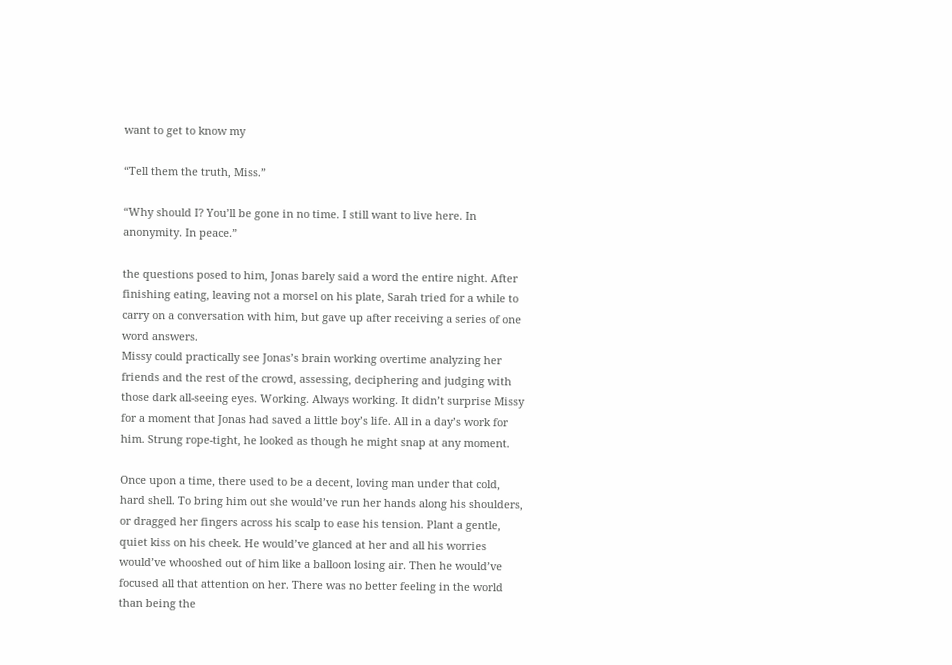want to get to know my

“Tell them the truth, Miss.”

“Why should I? You’ll be gone in no time. I still want to live here. In anonymity. In peace.”

the questions posed to him, Jonas barely said a word the entire night. After finishing eating, leaving not a morsel on his plate, Sarah tried for a while to carry on a conversation with him, but gave up after receiving a series of one word answers.
Missy could practically see Jonas’s brain working overtime analyzing her friends and the rest of the crowd, assessing, deciphering and judging with those dark all-seeing eyes. Working. Always working. It didn’t surprise Missy for a moment that Jonas had saved a little boy’s life. All in a day’s work for him. Strung rope-tight, he looked as though he might snap at any moment.

Once upon a time, there used to be a decent, loving man under that cold, hard shell. To bring him out she would’ve run her hands along his shoulders, or dragged her fingers across his scalp to ease his tension. Plant a gentle, quiet kiss on his cheek. He would’ve glanced at her and all his worries would’ve whooshed out of him like a balloon losing air. Then he would’ve focused all that attention on her. There was no better feeling in the world than being the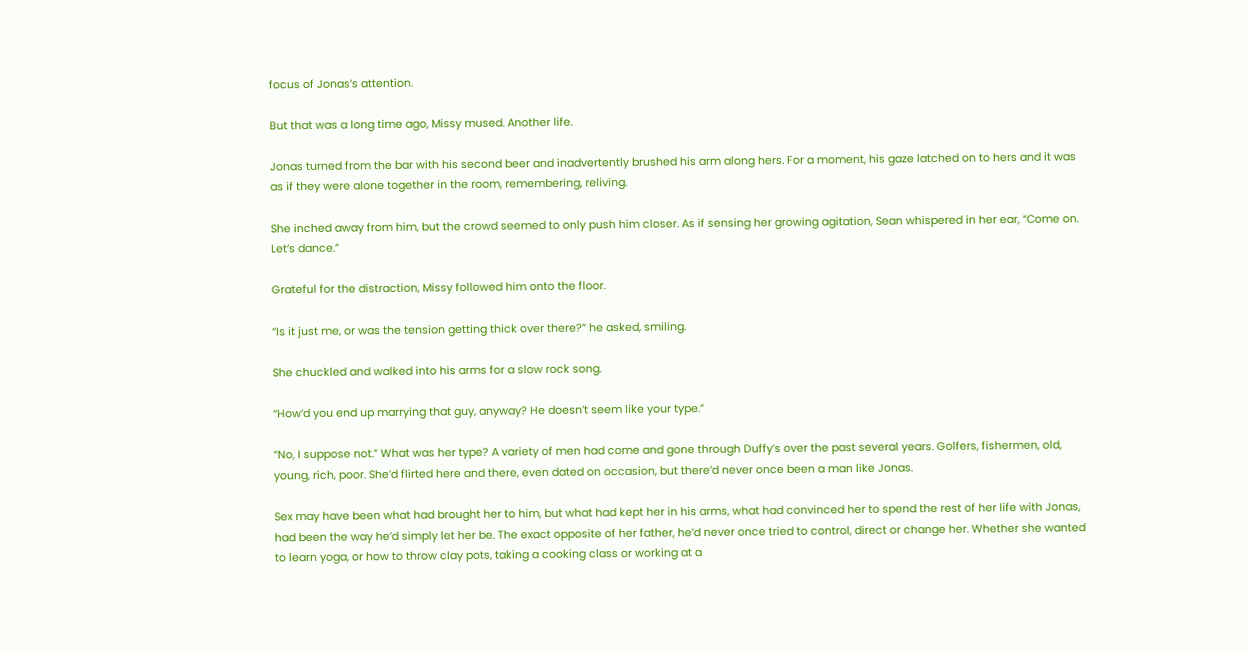focus of Jonas’s attention.

But that was a long time ago, Missy mused. Another life.

Jonas turned from the bar with his second beer and inadvertently brushed his arm along hers. For a moment, his gaze latched on to hers and it was as if they were alone together in the room, remembering, reliving.

She inched away from him, but the crowd seemed to only push him closer. As if sensing her growing agitation, Sean whispered in her ear, “Come on. Let’s dance.”

Grateful for the distraction, Missy followed him onto the floor.

“Is it just me, or was the tension getting thick over there?” he asked, smiling.

She chuckled and walked into his arms for a slow rock song.

“How’d you end up marrying that guy, anyway? He doesn’t seem like your type.”

“No, I suppose not.” What was her type? A variety of men had come and gone through Duffy’s over the past several years. Golfers, fishermen, old, young, rich, poor. She’d flirted here and there, even dated on occasion, but there’d never once been a man like Jonas.

Sex may have been what had brought her to him, but what had kept her in his arms, what had convinced her to spend the rest of her life with Jonas, had been the way he’d simply let her be. The exact opposite of her father, he’d never once tried to control, direct or change her. Whether she wanted to learn yoga, or how to throw clay pots, taking a cooking class or working at a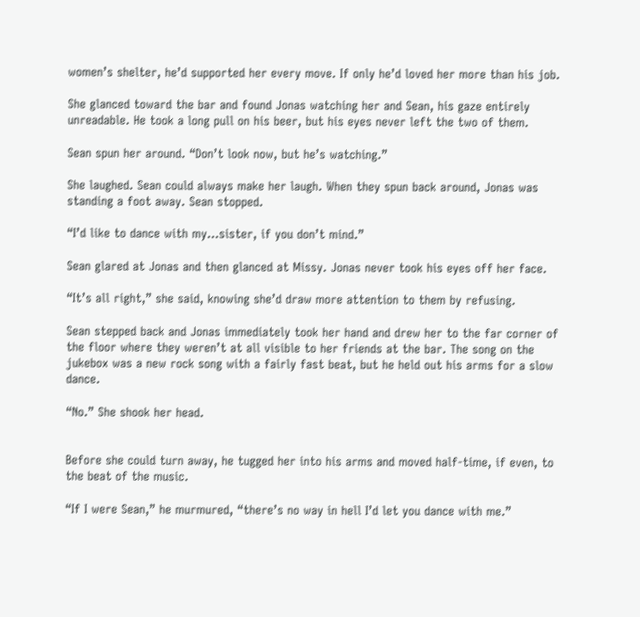women’s shelter, he’d supported her every move. If only he’d loved her more than his job.

She glanced toward the bar and found Jonas watching her and Sean, his gaze entirely unreadable. He took a long pull on his beer, but his eyes never left the two of them.

Sean spun her around. “Don’t look now, but he’s watching.”

She laughed. Sean could always make her laugh. When they spun back around, Jonas was standing a foot away. Sean stopped.

“I’d like to dance with my…sister, if you don’t mind.”

Sean glared at Jonas and then glanced at Missy. Jonas never took his eyes off her face.

“It’s all right,” she said, knowing she’d draw more attention to them by refusing.

Sean stepped back and Jonas immediately took her hand and drew her to the far corner of the floor where they weren’t at all visible to her friends at the bar. The song on the jukebox was a new rock song with a fairly fast beat, but he held out his arms for a slow dance.

“No.” She shook her head.


Before she could turn away, he tugged her into his arms and moved half-time, if even, to the beat of the music.

“If I were Sean,” he murmured, “there’s no way in hell I’d let you dance with me.”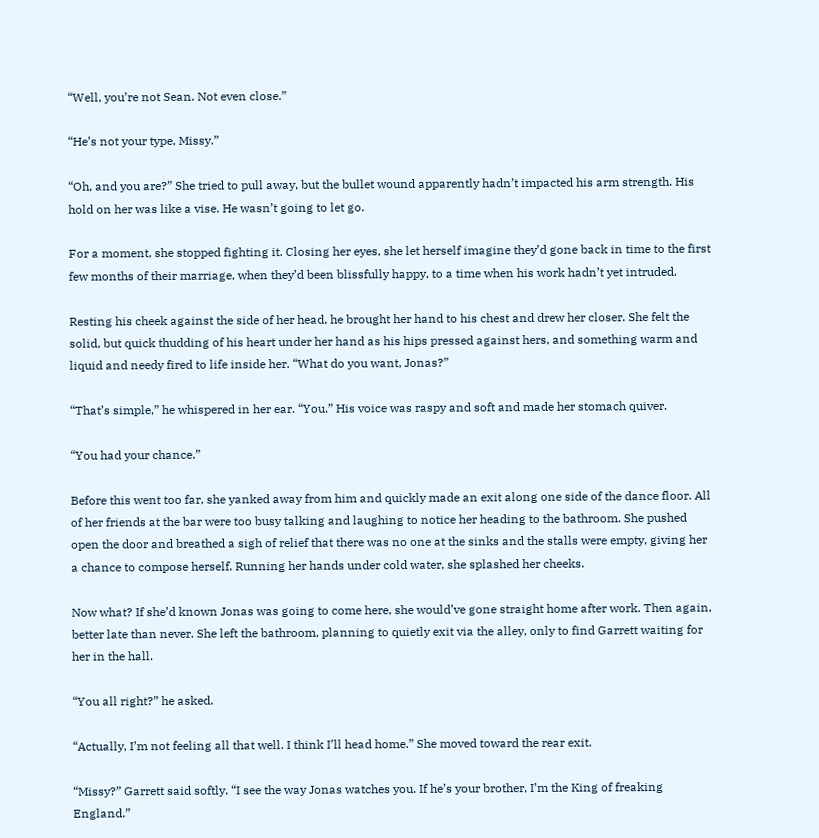“Well, you’re not Sean. Not even close.”

“He’s not your type, Missy.”

“Oh, and you are?” She tried to pull away, but the bullet wound apparently hadn’t impacted his arm strength. His hold on her was like a vise. He wasn’t going to let go.

For a moment, she stopped fighting it. Closing her eyes, she let herself imagine they’d gone back in time to the first few months of their marriage, when they’d been blissfully happy, to a time when his work hadn’t yet intruded.

Resting his cheek against the side of her head, he brought her hand to his chest and drew her closer. She felt the solid, but quick thudding of his heart under her hand as his hips pressed against hers, and something warm and liquid and needy fired to life inside her. “What do you want, Jonas?”

“That’s simple,” he whispered in her ear. “You.” His voice was raspy and soft and made her stomach quiver.

“You had your chance.”

Before this went too far, she yanked away from him and quickly made an exit along one side of the dance floor. All of her friends at the bar were too busy talking and laughing to notice her heading to the bathroom. She pushed open the door and breathed a sigh of relief that there was no one at the sinks and the stalls were empty, giving her a chance to compose herself. Running her hands under cold water, she splashed her cheeks.

Now what? If she’d known Jonas was going to come here, she would’ve gone straight home after work. Then again, better late than never. She left the bathroom, planning to quietly exit via the alley, only to find Garrett waiting for her in the hall.

“You all right?” he asked.

“Actually, I’m not feeling all that well. I think I’ll head home.” She moved toward the rear exit.

“Missy?” Garrett said softly. “I see the way Jonas watches you. If he’s your brother, I’m the King of freaking England.”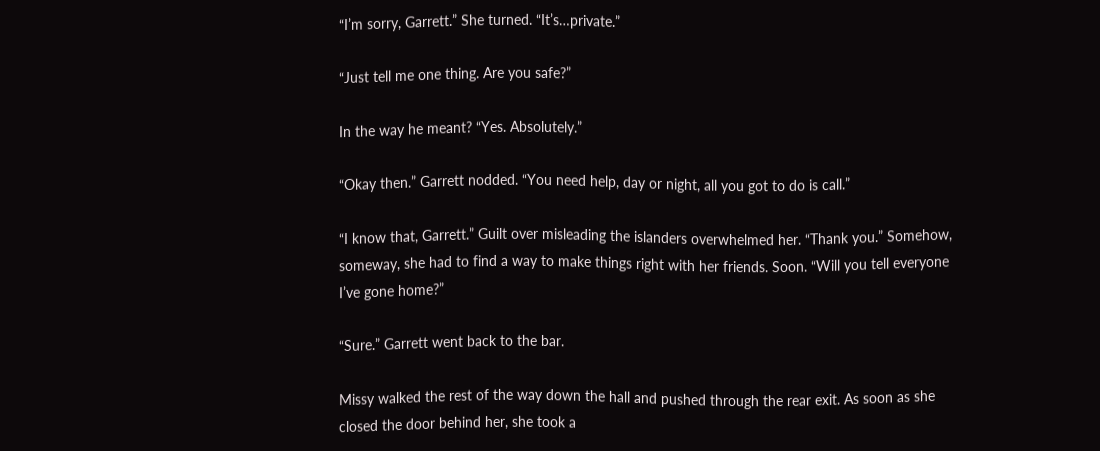“I’m sorry, Garrett.” She turned. “It’s…private.”

“Just tell me one thing. Are you safe?”

In the way he meant? “Yes. Absolutely.”

“Okay then.” Garrett nodded. “You need help, day or night, all you got to do is call.”

“I know that, Garrett.” Guilt over misleading the islanders overwhelmed her. “Thank you.” Somehow, someway, she had to find a way to make things right with her friends. Soon. “Will you tell everyone I’ve gone home?”

“Sure.” Garrett went back to the bar.

Missy walked the rest of the way down the hall and pushed through the rear exit. As soon as she closed the door behind her, she took a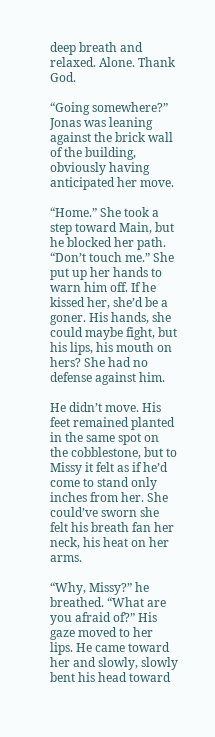deep breath and relaxed. Alone. Thank God.

“Going somewhere?” Jonas was leaning against the brick wall of the building, obviously having anticipated her move.

“Home.” She took a step toward Main, but he blocked her path. “Don’t touch me.” She put up her hands to warn him off. If he kissed her, she’d be a goner. His hands, she could maybe fight, but his lips, his mouth on hers? She had no defense against him.

He didn’t move. His feet remained planted in the same spot on the cobblestone, but to Missy it felt as if he’d come to stand only inches from her. She could’ve sworn she felt his breath fan her neck, his heat on her arms.

“Why, Missy?” he breathed. “What are you afraid of?” His gaze moved to her lips. He came toward her and slowly, slowly bent his head toward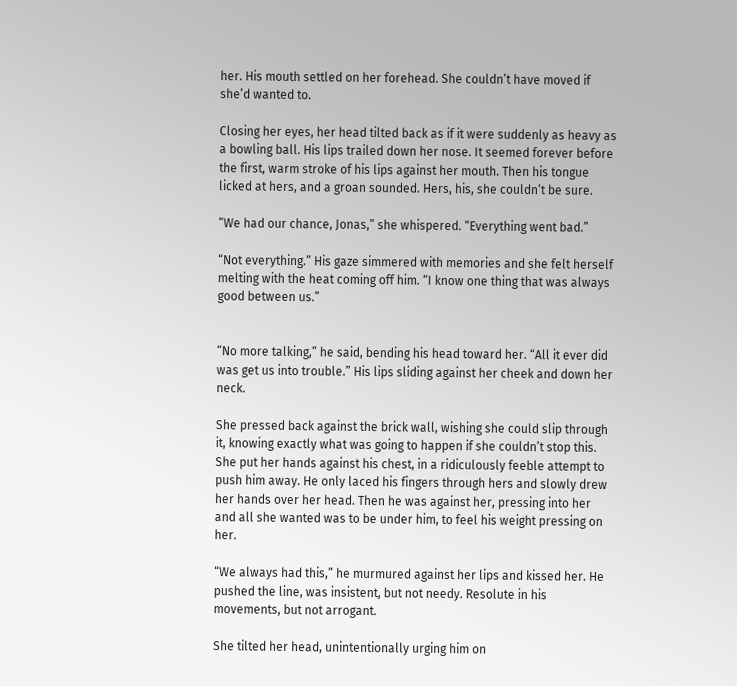her. His mouth settled on her forehead. She couldn’t have moved if she’d wanted to.

Closing her eyes, her head tilted back as if it were suddenly as heavy as a bowling ball. His lips trailed down her nose. It seemed forever before the first, warm stroke of his lips against her mouth. Then his tongue licked at hers, and a groan sounded. Hers, his, she couldn’t be sure.

“We had our chance, Jonas,” she whispered. “Everything went bad.”

“Not everything.” His gaze simmered with memories and she felt herself melting with the heat coming off him. “I know one thing that was always good between us.”


“No more talking,” he said, bending his head toward her. “All it ever did was get us into trouble.” His lips sliding against her cheek and down her neck.

She pressed back against the brick wall, wishing she could slip through it, knowing exactly what was going to happen if she couldn’t stop this. She put her hands against his chest, in a ridiculously feeble attempt to push him away. He only laced his fingers through hers and slowly drew her hands over her head. Then he was against her, pressing into her and all she wanted was to be under him, to feel his weight pressing on her.

“We always had this,” he murmured against her lips and kissed her. He pushed the line, was insistent, but not needy. Resolute in his movements, but not arrogant.

She tilted her head, unintentionally urging him on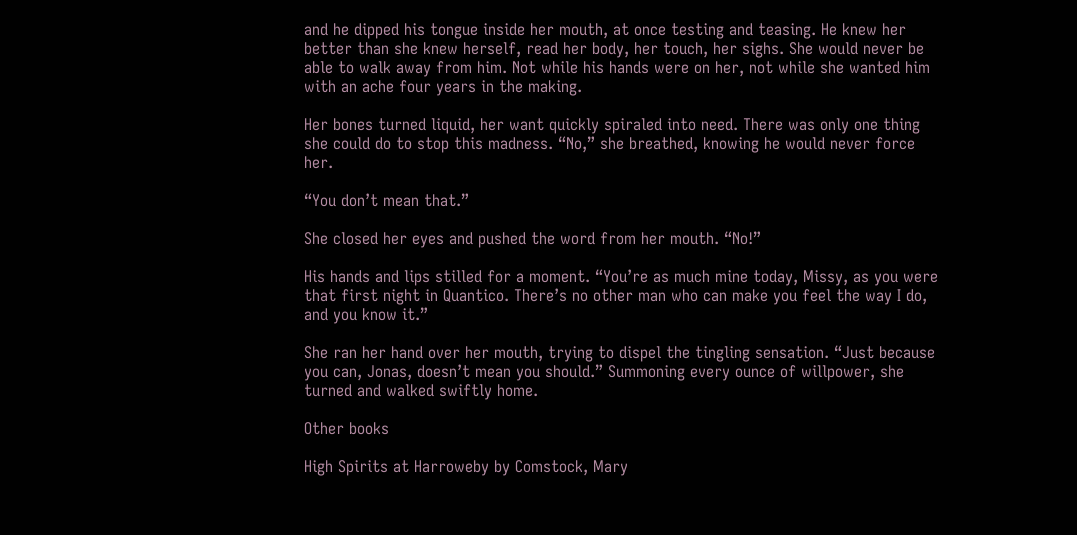and he dipped his tongue inside her mouth, at once testing and teasing. He knew her better than she knew herself, read her body, her touch, her sighs. She would never be able to walk away from him. Not while his hands were on her, not while she wanted him with an ache four years in the making.

Her bones turned liquid, her want quickly spiraled into need. There was only one thing she could do to stop this madness. “No,” she breathed, knowing he would never force her.

“You don’t mean that.”

She closed her eyes and pushed the word from her mouth. “No!”

His hands and lips stilled for a moment. “You’re as much mine today, Missy, as you were that first night in Quantico. There’s no other man who can make you feel the way I do, and you know it.”

She ran her hand over her mouth, trying to dispel the tingling sensation. “Just because you can, Jonas, doesn’t mean you should.” Summoning every ounce of willpower, she turned and walked swiftly home.

Other books

High Spirits at Harroweby by Comstock, Mary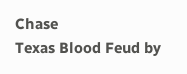Chase
Texas Blood Feud by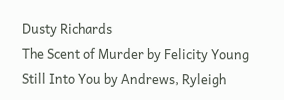Dusty Richards
The Scent of Murder by Felicity Young
Still Into You by Andrews, Ryleigh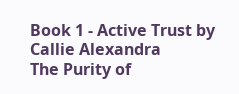Book 1 - Active Trust by Callie Alexandra
The Purity of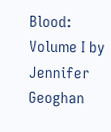Blood: Volume I by Jennifer Geoghan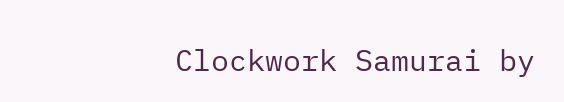Clockwork Samurai by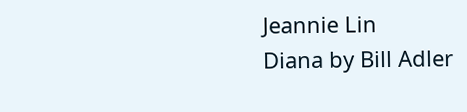Jeannie Lin
Diana by Bill Adler